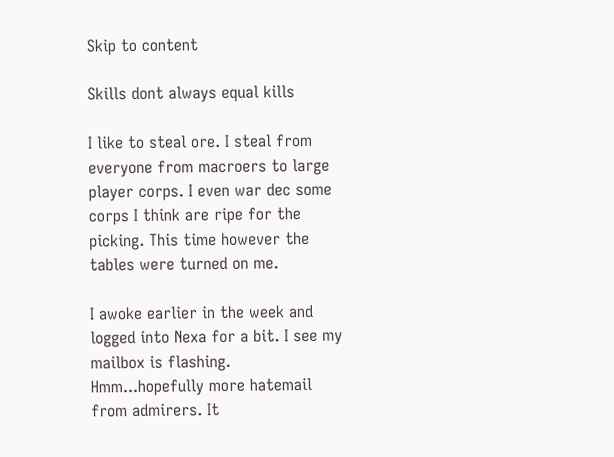Skip to content

Skills dont always equal kills

I like to steal ore. I steal from everyone from macroers to large player corps. I even war dec some corps I think are ripe for the picking. This time however the tables were turned on me.

I awoke earlier in the week and logged into Nexa for a bit. I see my mailbox is flashing. Hmm...hopefully more hatemail from admirers. It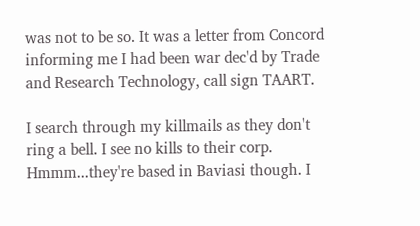was not to be so. It was a letter from Concord informing me I had been war dec'd by Trade and Research Technology, call sign TAART.

I search through my killmails as they don't ring a bell. I see no kills to their corp. Hmmm...they're based in Baviasi though. I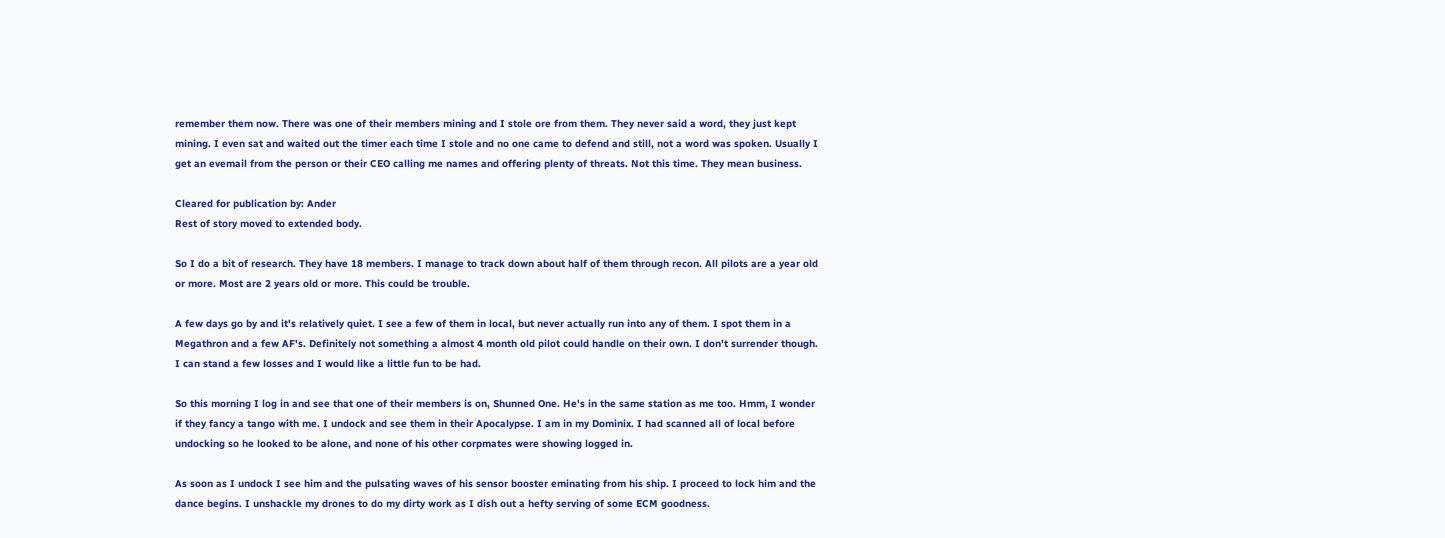remember them now. There was one of their members mining and I stole ore from them. They never said a word, they just kept mining. I even sat and waited out the timer each time I stole and no one came to defend and still, not a word was spoken. Usually I get an evemail from the person or their CEO calling me names and offering plenty of threats. Not this time. They mean business.

Cleared for publication by: Ander
Rest of story moved to extended body.

So I do a bit of research. They have 18 members. I manage to track down about half of them through recon. All pilots are a year old or more. Most are 2 years old or more. This could be trouble.

A few days go by and it's relatively quiet. I see a few of them in local, but never actually run into any of them. I spot them in a Megathron and a few AF's. Definitely not something a almost 4 month old pilot could handle on their own. I don't surrender though. I can stand a few losses and I would like a little fun to be had.

So this morning I log in and see that one of their members is on, Shunned One. He's in the same station as me too. Hmm, I wonder if they fancy a tango with me. I undock and see them in their Apocalypse. I am in my Dominix. I had scanned all of local before undocking so he looked to be alone, and none of his other corpmates were showing logged in.

As soon as I undock I see him and the pulsating waves of his sensor booster eminating from his ship. I proceed to lock him and the dance begins. I unshackle my drones to do my dirty work as I dish out a hefty serving of some ECM goodness.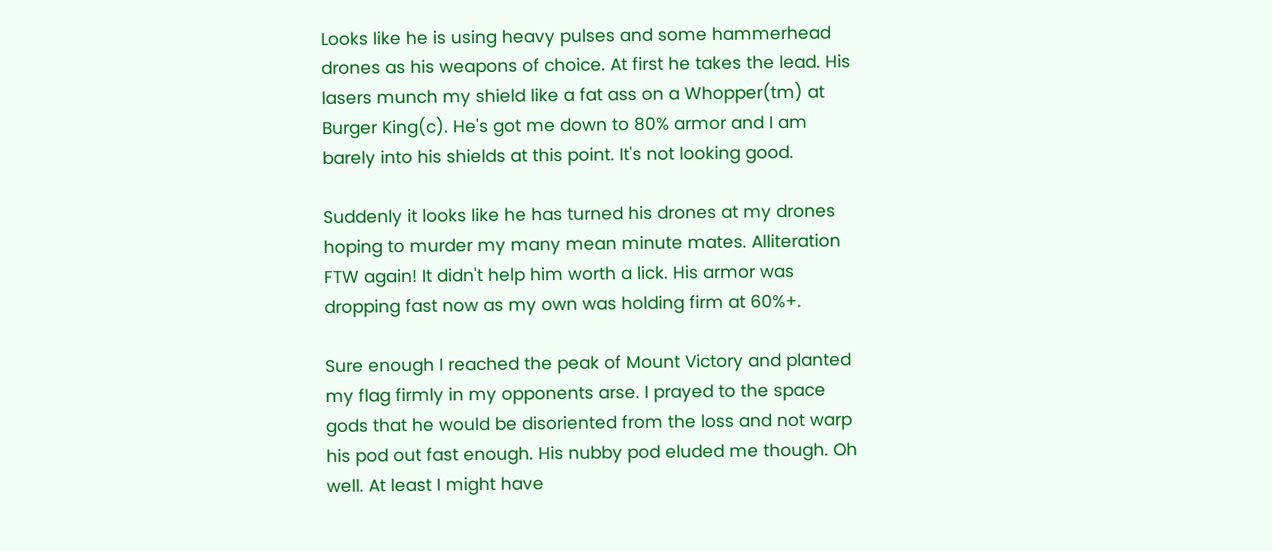Looks like he is using heavy pulses and some hammerhead drones as his weapons of choice. At first he takes the lead. His lasers munch my shield like a fat ass on a Whopper(tm) at Burger King(c). He's got me down to 80% armor and I am barely into his shields at this point. It's not looking good.

Suddenly it looks like he has turned his drones at my drones hoping to murder my many mean minute mates. Alliteration FTW again! It didn't help him worth a lick. His armor was dropping fast now as my own was holding firm at 60%+.

Sure enough I reached the peak of Mount Victory and planted my flag firmly in my opponents arse. I prayed to the space gods that he would be disoriented from the loss and not warp his pod out fast enough. His nubby pod eluded me though. Oh well. At least I might have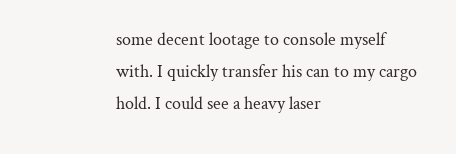some decent lootage to console myself with. I quickly transfer his can to my cargo hold. I could see a heavy laser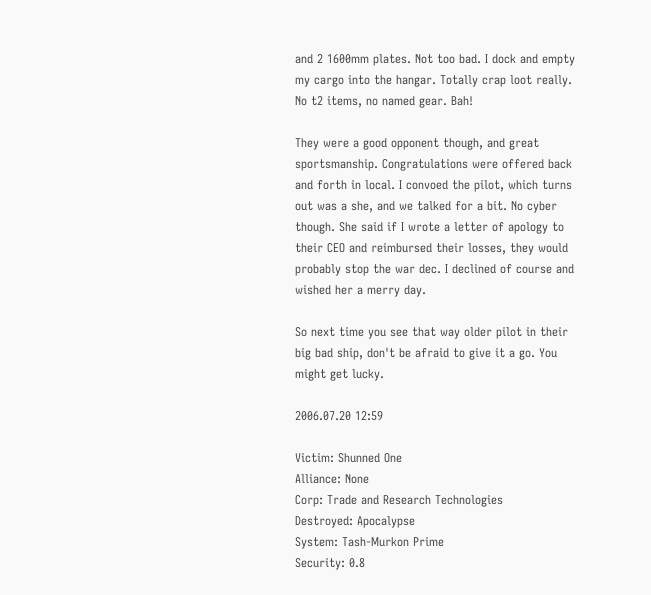and 2 1600mm plates. Not too bad. I dock and empty my cargo into the hangar. Totally crap loot really. No t2 items, no named gear. Bah!

They were a good opponent though, and great sportsmanship. Congratulations were offered back and forth in local. I convoed the pilot, which turns out was a she, and we talked for a bit. No cyber though. She said if I wrote a letter of apology to their CEO and reimbursed their losses, they would probably stop the war dec. I declined of course and wished her a merry day.

So next time you see that way older pilot in their big bad ship, don't be afraid to give it a go. You might get lucky.

2006.07.20 12:59

Victim: Shunned One
Alliance: None
Corp: Trade and Research Technologies
Destroyed: Apocalypse
System: Tash-Murkon Prime
Security: 0.8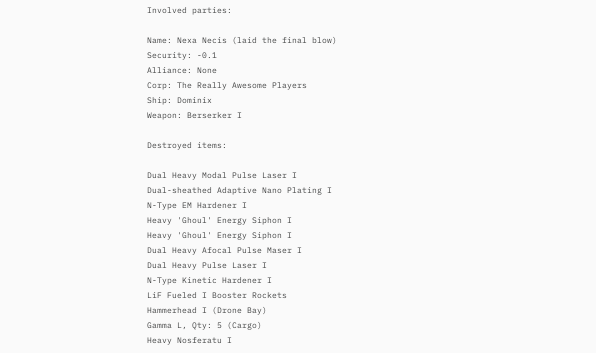Involved parties:

Name: Nexa Necis (laid the final blow)
Security: -0.1
Alliance: None
Corp: The Really Awesome Players
Ship: Dominix
Weapon: Berserker I

Destroyed items:

Dual Heavy Modal Pulse Laser I
Dual-sheathed Adaptive Nano Plating I
N-Type EM Hardener I
Heavy 'Ghoul' Energy Siphon I
Heavy 'Ghoul' Energy Siphon I
Dual Heavy Afocal Pulse Maser I
Dual Heavy Pulse Laser I
N-Type Kinetic Hardener I
LiF Fueled I Booster Rockets
Hammerhead I (Drone Bay)
Gamma L, Qty: 5 (Cargo)
Heavy Nosferatu I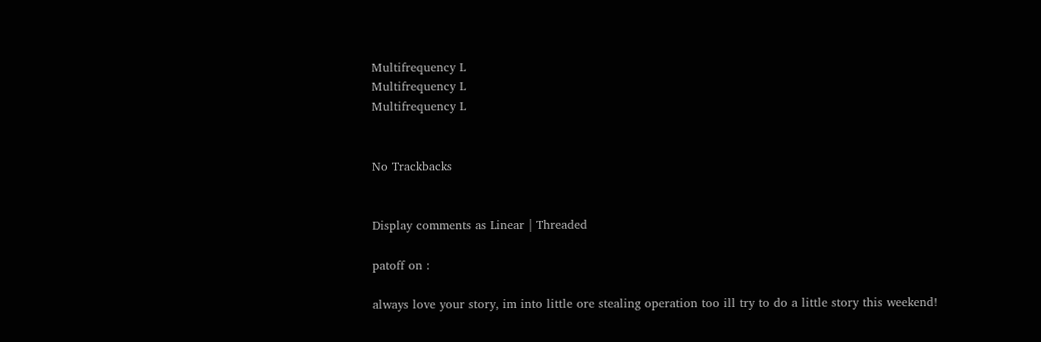Multifrequency L
Multifrequency L
Multifrequency L


No Trackbacks


Display comments as Linear | Threaded

patoff on :

always love your story, im into little ore stealing operation too ill try to do a little story this weekend!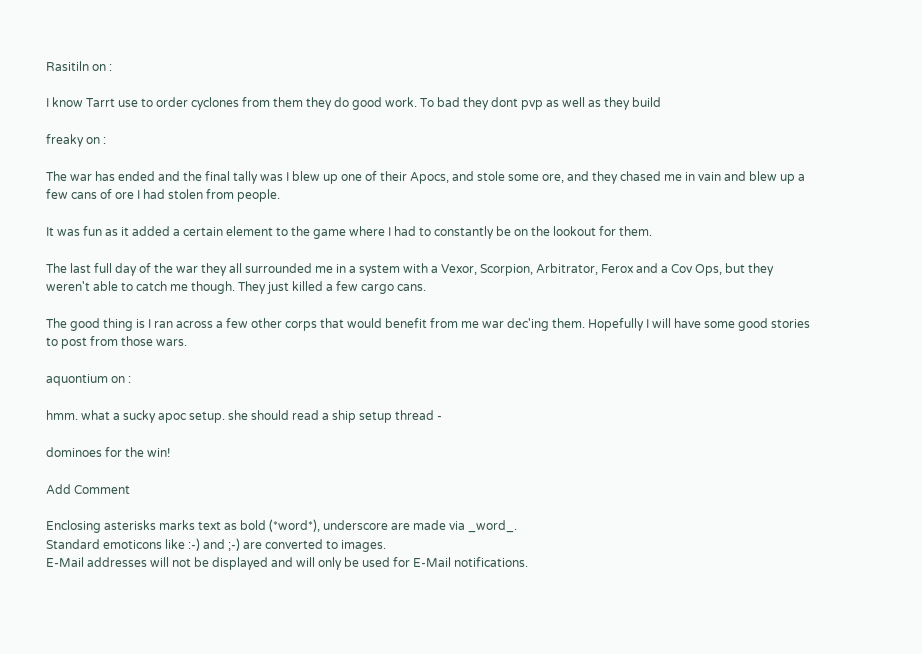Rasitiln on :

I know Tarrt use to order cyclones from them they do good work. To bad they dont pvp as well as they build

freaky on :

The war has ended and the final tally was I blew up one of their Apocs, and stole some ore, and they chased me in vain and blew up a few cans of ore I had stolen from people.

It was fun as it added a certain element to the game where I had to constantly be on the lookout for them.

The last full day of the war they all surrounded me in a system with a Vexor, Scorpion, Arbitrator, Ferox and a Cov Ops, but they weren't able to catch me though. They just killed a few cargo cans.

The good thing is I ran across a few other corps that would benefit from me war dec'ing them. Hopefully I will have some good stories to post from those wars.

aquontium on :

hmm. what a sucky apoc setup. she should read a ship setup thread -

dominoes for the win!

Add Comment

Enclosing asterisks marks text as bold (*word*), underscore are made via _word_.
Standard emoticons like :-) and ;-) are converted to images.
E-Mail addresses will not be displayed and will only be used for E-Mail notifications.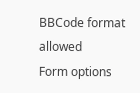BBCode format allowed
Form options